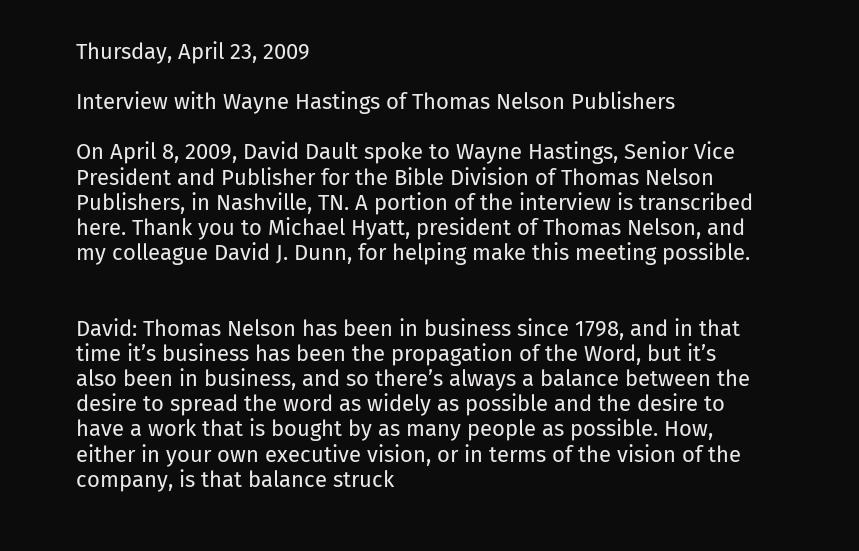Thursday, April 23, 2009

Interview with Wayne Hastings of Thomas Nelson Publishers

On April 8, 2009, David Dault spoke to Wayne Hastings, Senior Vice President and Publisher for the Bible Division of Thomas Nelson Publishers, in Nashville, TN. A portion of the interview is transcribed here. Thank you to Michael Hyatt, president of Thomas Nelson, and my colleague David J. Dunn, for helping make this meeting possible.


David: Thomas Nelson has been in business since 1798, and in that time it’s business has been the propagation of the Word, but it’s also been in business, and so there’s always a balance between the desire to spread the word as widely as possible and the desire to have a work that is bought by as many people as possible. How, either in your own executive vision, or in terms of the vision of the company, is that balance struck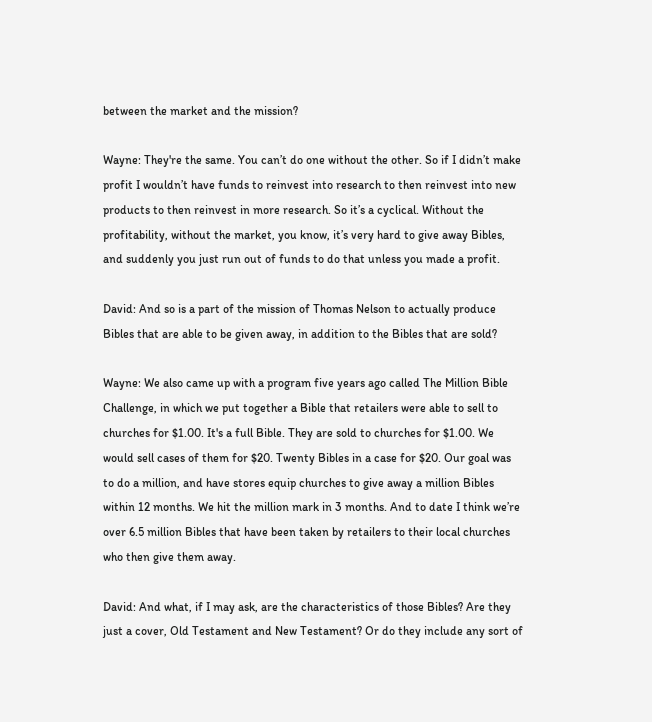between the market and the mission?

Wayne: They're the same. You can’t do one without the other. So if I didn’t make profit I wouldn’t have funds to reinvest into research to then reinvest into new products to then reinvest in more research. So it’s a cyclical. Without the profitability, without the market, you know, it’s very hard to give away Bibles, and suddenly you just run out of funds to do that unless you made a profit.

David: And so is a part of the mission of Thomas Nelson to actually produce Bibles that are able to be given away, in addition to the Bibles that are sold?

Wayne: We also came up with a program five years ago called The Million Bible Challenge, in which we put together a Bible that retailers were able to sell to churches for $1.00. It's a full Bible. They are sold to churches for $1.00. We would sell cases of them for $20. Twenty Bibles in a case for $20. Our goal was to do a million, and have stores equip churches to give away a million Bibles within 12 months. We hit the million mark in 3 months. And to date I think we’re over 6.5 million Bibles that have been taken by retailers to their local churches who then give them away.

David: And what, if I may ask, are the characteristics of those Bibles? Are they just a cover, Old Testament and New Testament? Or do they include any sort of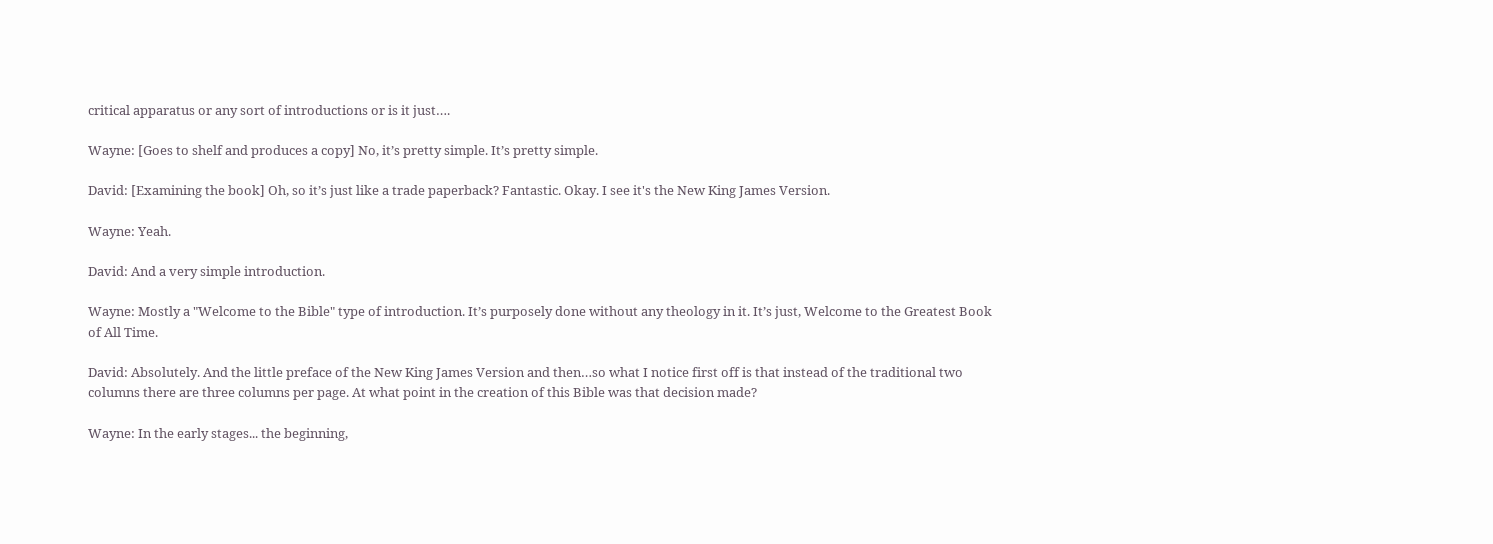critical apparatus or any sort of introductions or is it just….

Wayne: [Goes to shelf and produces a copy] No, it’s pretty simple. It’s pretty simple.

David: [Examining the book] Oh, so it’s just like a trade paperback? Fantastic. Okay. I see it's the New King James Version.

Wayne: Yeah.

David: And a very simple introduction.

Wayne: Mostly a "Welcome to the Bible" type of introduction. It’s purposely done without any theology in it. It’s just, Welcome to the Greatest Book of All Time.

David: Absolutely. And the little preface of the New King James Version and then…so what I notice first off is that instead of the traditional two columns there are three columns per page. At what point in the creation of this Bible was that decision made?

Wayne: In the early stages... the beginning,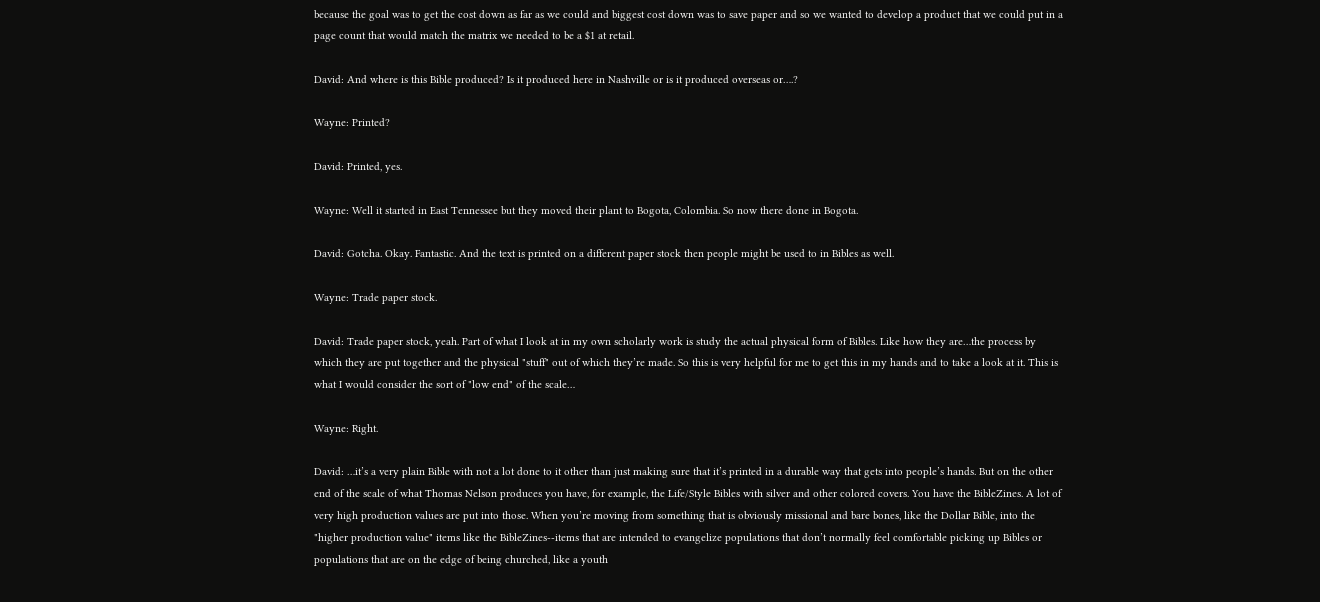because the goal was to get the cost down as far as we could and biggest cost down was to save paper and so we wanted to develop a product that we could put in a page count that would match the matrix we needed to be a $1 at retail.

David: And where is this Bible produced? Is it produced here in Nashville or is it produced overseas or….?

Wayne: Printed?

David: Printed, yes.

Wayne: Well it started in East Tennessee but they moved their plant to Bogota, Colombia. So now there done in Bogota.

David: Gotcha. Okay. Fantastic. And the text is printed on a different paper stock then people might be used to in Bibles as well.

Wayne: Trade paper stock.

David: Trade paper stock, yeah. Part of what I look at in my own scholarly work is study the actual physical form of Bibles. Like how they are…the process by which they are put together and the physical "stuff" out of which they’re made. So this is very helpful for me to get this in my hands and to take a look at it. This is what I would consider the sort of "low end" of the scale…

Wayne: Right.

David: …it’s a very plain Bible with not a lot done to it other than just making sure that it’s printed in a durable way that gets into people’s hands. But on the other end of the scale of what Thomas Nelson produces you have, for example, the Life/Style Bibles with silver and other colored covers. You have the BibleZines. A lot of very high production values are put into those. When you’re moving from something that is obviously missional and bare bones, like the Dollar Bible, into the "higher production value" items like the BibleZines--items that are intended to evangelize populations that don’t normally feel comfortable picking up Bibles or populations that are on the edge of being churched, like a youth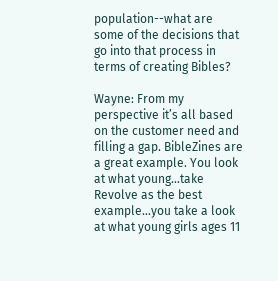population--what are some of the decisions that go into that process in terms of creating Bibles?

Wayne: From my perspective it’s all based on the customer need and filling a gap. BibleZines are a great example. You look at what young…take Revolve as the best example…you take a look at what young girls ages 11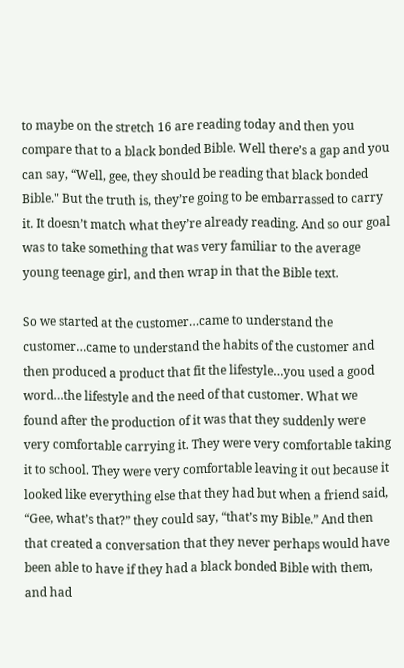to maybe on the stretch 16 are reading today and then you compare that to a black bonded Bible. Well there’s a gap and you can say, “Well, gee, they should be reading that black bonded Bible." But the truth is, they’re going to be embarrassed to carry it. It doesn’t match what they’re already reading. And so our goal was to take something that was very familiar to the average young teenage girl, and then wrap in that the Bible text.

So we started at the customer…came to understand the customer…came to understand the habits of the customer and then produced a product that fit the lifestyle…you used a good word…the lifestyle and the need of that customer. What we found after the production of it was that they suddenly were very comfortable carrying it. They were very comfortable taking it to school. They were very comfortable leaving it out because it looked like everything else that they had but when a friend said, “Gee, what’s that?” they could say, “that’s my Bible.” And then that created a conversation that they never perhaps would have been able to have if they had a black bonded Bible with them, and had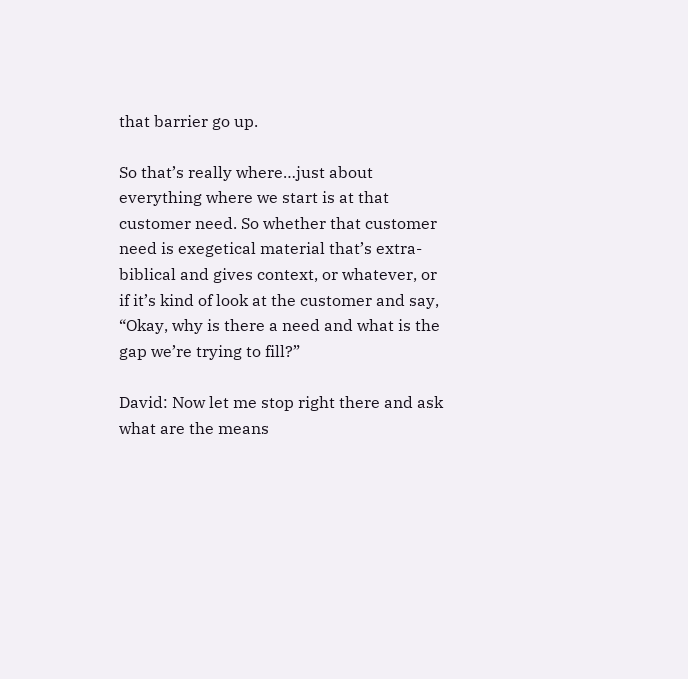that barrier go up.

So that’s really where…just about everything where we start is at that customer need. So whether that customer need is exegetical material that’s extra-biblical and gives context, or whatever, or if it’s kind of look at the customer and say, “Okay, why is there a need and what is the gap we’re trying to fill?”

David: Now let me stop right there and ask what are the means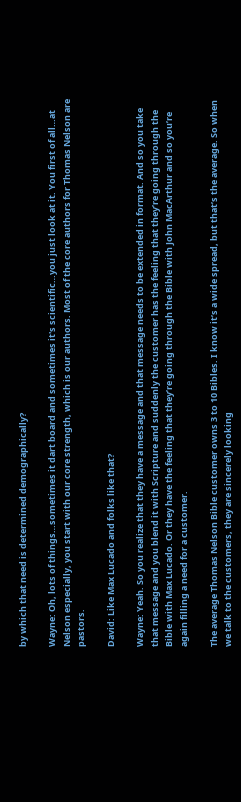by which that need is determined demographically?

Wayne: Oh, lots of things…sometimes it dart board and sometimes it's scientific…you just look at it. You first of all…at Nelson especially, you start with our core strength, which is our authors. Most of the core authors for Thomas Nelson are pastors.

David: Like Max Lucado and folks like that?

Wayne: Yeah. So you realize that they have a message and that message needs to be extended in format. And so you take that message and you blend it with Scripture and suddenly the customer has the feeling that they’re going through the Bible with Max Lucado. Or they have the feeling that they’re going through the Bible with John MacArthur and so you’re again filling a need for a customer.

The average Thomas Nelson Bible customer owns 3 to 10 Bibles. I know it’s a wide spread, but that’s the average. So when we talk to the customers, they are sincerely looking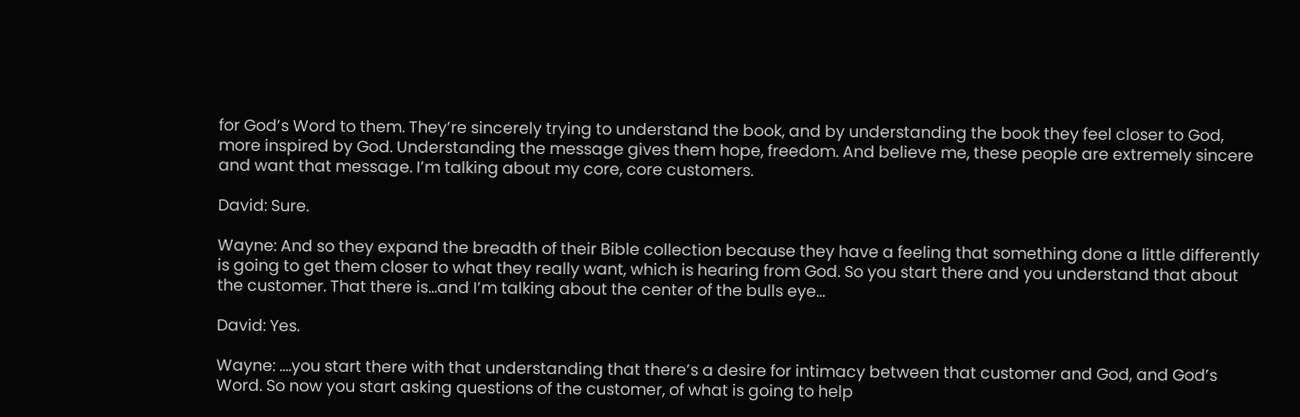for God’s Word to them. They’re sincerely trying to understand the book, and by understanding the book they feel closer to God, more inspired by God. Understanding the message gives them hope, freedom. And believe me, these people are extremely sincere and want that message. I’m talking about my core, core customers.

David: Sure.

Wayne: And so they expand the breadth of their Bible collection because they have a feeling that something done a little differently is going to get them closer to what they really want, which is hearing from God. So you start there and you understand that about the customer. That there is…and I’m talking about the center of the bulls eye…

David: Yes.

Wayne: ….you start there with that understanding that there’s a desire for intimacy between that customer and God, and God’s Word. So now you start asking questions of the customer, of what is going to help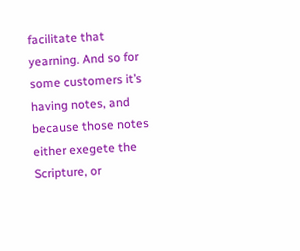facilitate that yearning. And so for some customers it’s having notes, and because those notes either exegete the Scripture, or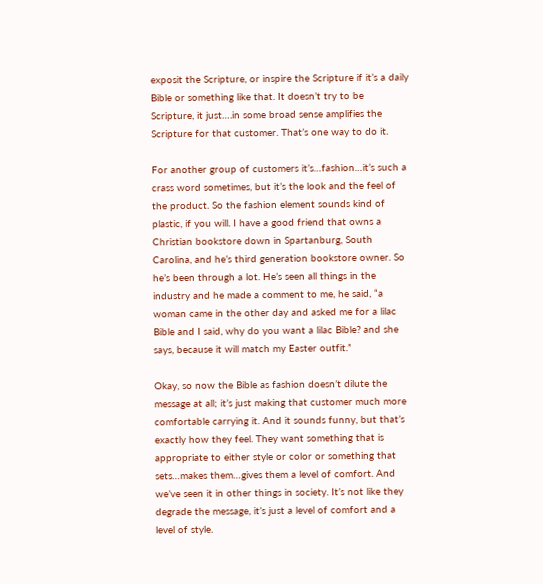exposit the Scripture, or inspire the Scripture if it’s a daily Bible or something like that. It doesn’t try to be Scripture, it just….in some broad sense amplifies the Scripture for that customer. That’s one way to do it.

For another group of customers it’s…fashion…it’s such a crass word sometimes, but it’s the look and the feel of the product. So the fashion element sounds kind of plastic, if you will. I have a good friend that owns a Christian bookstore down in Spartanburg, South Carolina, and he’s third generation bookstore owner. So he’s been through a lot. He’s seen all things in the industry and he made a comment to me, he said, “a woman came in the other day and asked me for a lilac Bible and I said, why do you want a lilac Bible? and she says, because it will match my Easter outfit.”

Okay, so now the Bible as fashion doesn’t dilute the message at all; it’s just making that customer much more comfortable carrying it. And it sounds funny, but that’s exactly how they feel. They want something that is appropriate to either style or color or something that sets…makes them…gives them a level of comfort. And we’ve seen it in other things in society. It’s not like they degrade the message, it’s just a level of comfort and a level of style.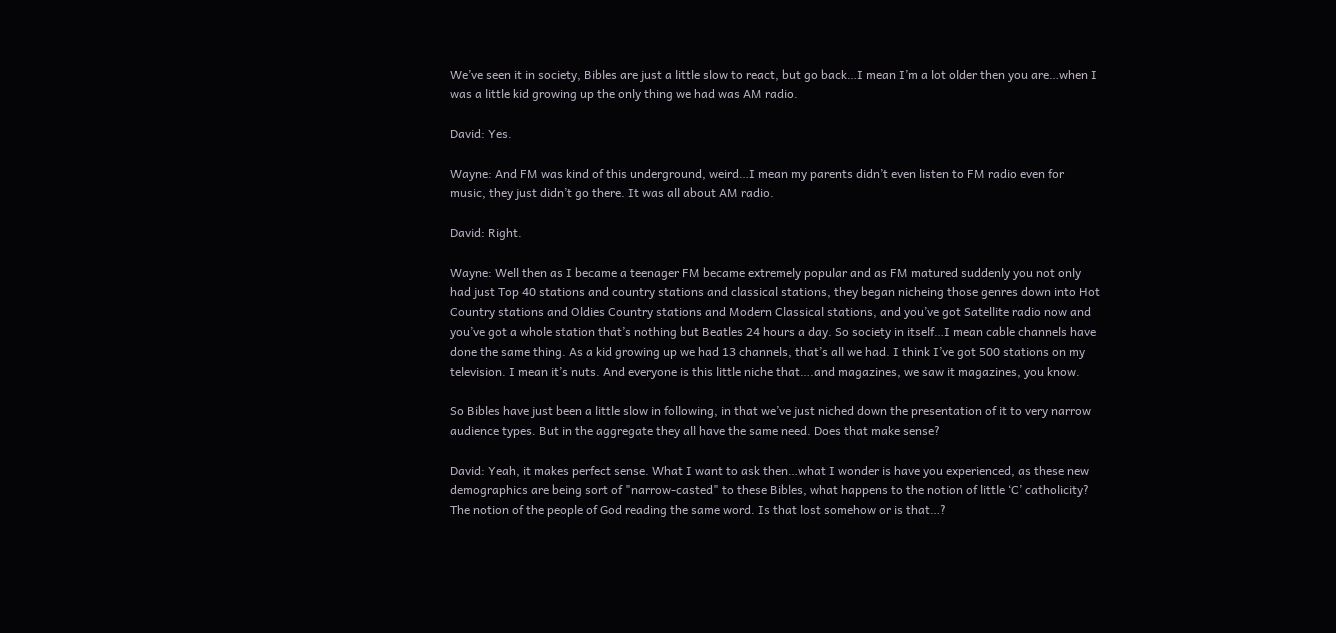We’ve seen it in society, Bibles are just a little slow to react, but go back…I mean I’m a lot older then you are…when I was a little kid growing up the only thing we had was AM radio.

David: Yes.

Wayne: And FM was kind of this underground, weird…I mean my parents didn’t even listen to FM radio even for music, they just didn’t go there. It was all about AM radio.

David: Right.

Wayne: Well then as I became a teenager FM became extremely popular and as FM matured suddenly you not only had just Top 40 stations and country stations and classical stations, they began nicheing those genres down into Hot Country stations and Oldies Country stations and Modern Classical stations, and you’ve got Satellite radio now and you’ve got a whole station that’s nothing but Beatles 24 hours a day. So society in itself…I mean cable channels have done the same thing. As a kid growing up we had 13 channels, that’s all we had. I think I’ve got 500 stations on my television. I mean it’s nuts. And everyone is this little niche that….and magazines, we saw it magazines, you know.

So Bibles have just been a little slow in following, in that we’ve just niched down the presentation of it to very narrow audience types. But in the aggregate they all have the same need. Does that make sense?

David: Yeah, it makes perfect sense. What I want to ask then…what I wonder is have you experienced, as these new demographics are being sort of "narrow-casted" to these Bibles, what happens to the notion of little ‘C’ catholicity? The notion of the people of God reading the same word. Is that lost somehow or is that…?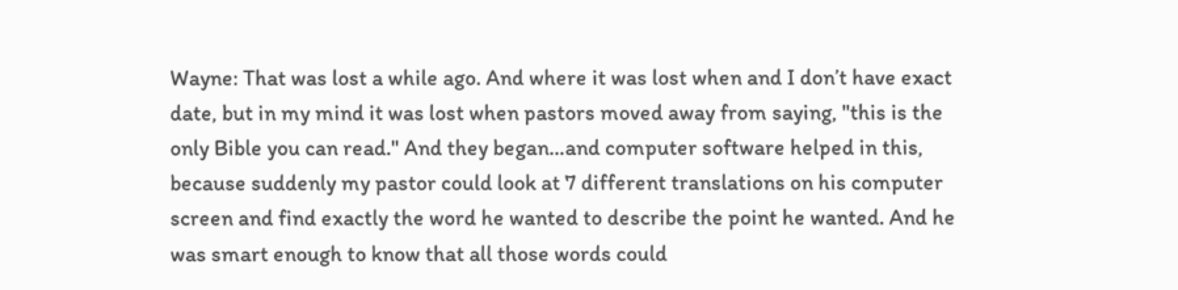Wayne: That was lost a while ago. And where it was lost when and I don’t have exact date, but in my mind it was lost when pastors moved away from saying, "this is the only Bible you can read." And they began…and computer software helped in this, because suddenly my pastor could look at 7 different translations on his computer screen and find exactly the word he wanted to describe the point he wanted. And he was smart enough to know that all those words could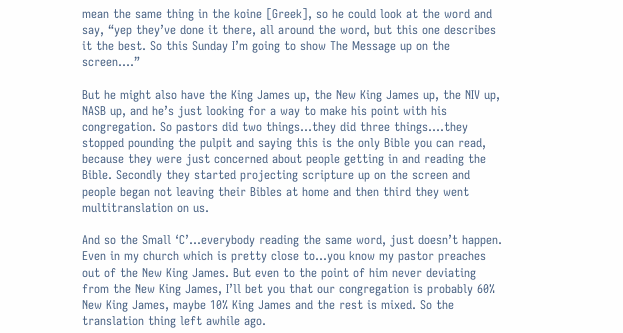mean the same thing in the koine [Greek], so he could look at the word and say, “yep they’ve done it there, all around the word, but this one describes it the best. So this Sunday I’m going to show The Message up on the screen….”

But he might also have the King James up, the New King James up, the NIV up, NASB up, and he’s just looking for a way to make his point with his congregation. So pastors did two things…they did three things….they stopped pounding the pulpit and saying this is the only Bible you can read, because they were just concerned about people getting in and reading the Bible. Secondly they started projecting scripture up on the screen and people began not leaving their Bibles at home and then third they went multitranslation on us.

And so the Small ‘C’…everybody reading the same word, just doesn’t happen. Even in my church which is pretty close to…you know my pastor preaches out of the New King James. But even to the point of him never deviating from the New King James, I’ll bet you that our congregation is probably 60% New King James, maybe 10% King James and the rest is mixed. So the translation thing left awhile ago.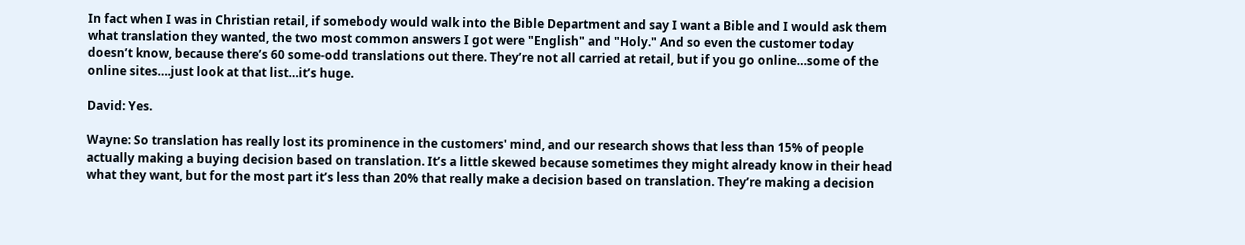In fact when I was in Christian retail, if somebody would walk into the Bible Department and say I want a Bible and I would ask them what translation they wanted, the two most common answers I got were "English" and "Holy." And so even the customer today doesn’t know, because there’s 60 some-odd translations out there. They’re not all carried at retail, but if you go online…some of the online sites….just look at that list…it’s huge.

David: Yes.

Wayne: So translation has really lost its prominence in the customers' mind, and our research shows that less than 15% of people actually making a buying decision based on translation. It’s a little skewed because sometimes they might already know in their head what they want, but for the most part it’s less than 20% that really make a decision based on translation. They’re making a decision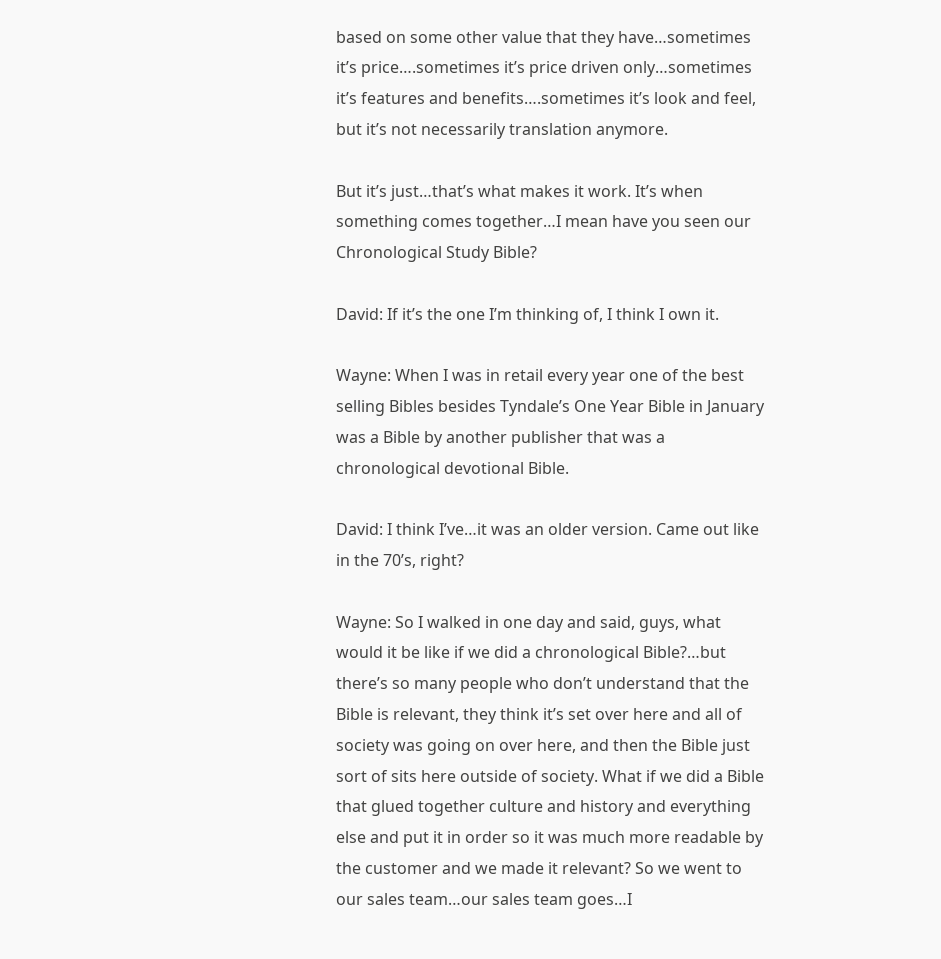based on some other value that they have…sometimes it’s price….sometimes it’s price driven only…sometimes it’s features and benefits….sometimes it’s look and feel, but it’s not necessarily translation anymore.

But it’s just…that’s what makes it work. It’s when something comes together…I mean have you seen our Chronological Study Bible?

David: If it’s the one I’m thinking of, I think I own it.

Wayne: When I was in retail every year one of the best selling Bibles besides Tyndale’s One Year Bible in January was a Bible by another publisher that was a chronological devotional Bible.

David: I think I’ve…it was an older version. Came out like in the 70’s, right?

Wayne: So I walked in one day and said, guys, what would it be like if we did a chronological Bible?…but there’s so many people who don’t understand that the Bible is relevant, they think it’s set over here and all of society was going on over here, and then the Bible just sort of sits here outside of society. What if we did a Bible that glued together culture and history and everything else and put it in order so it was much more readable by the customer and we made it relevant? So we went to our sales team…our sales team goes…I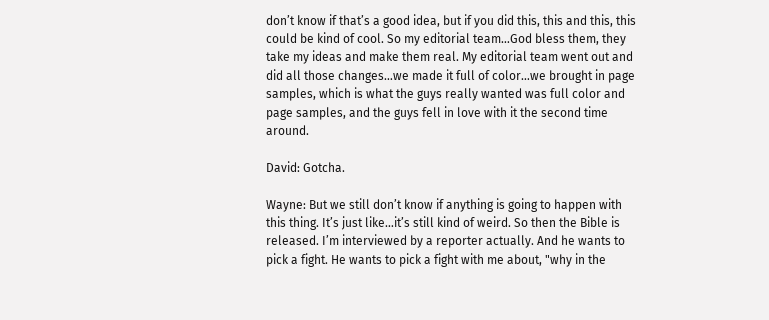don’t know if that’s a good idea, but if you did this, this and this, this could be kind of cool. So my editorial team…God bless them, they take my ideas and make them real. My editorial team went out and did all those changes…we made it full of color…we brought in page samples, which is what the guys really wanted was full color and page samples, and the guys fell in love with it the second time around.

David: Gotcha.

Wayne: But we still don’t know if anything is going to happen with this thing. It’s just like…it’s still kind of weird. So then the Bible is released. I’m interviewed by a reporter actually. And he wants to pick a fight. He wants to pick a fight with me about, "why in the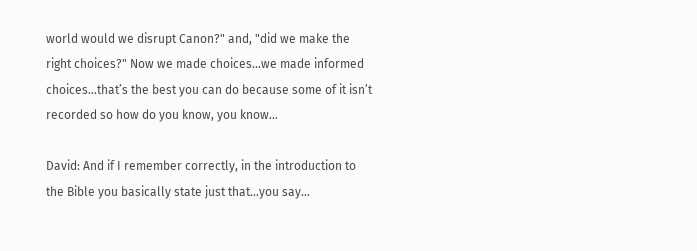world would we disrupt Canon?" and, "did we make the right choices?" Now we made choices…we made informed choices…that’s the best you can do because some of it isn’t recorded so how do you know, you know…

David: And if I remember correctly, in the introduction to the Bible you basically state just that…you say…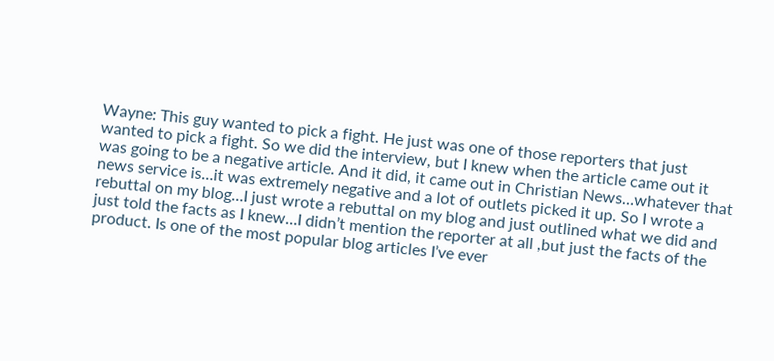Wayne: This guy wanted to pick a fight. He just was one of those reporters that just wanted to pick a fight. So we did the interview, but I knew when the article came out it was going to be a negative article. And it did, it came out in Christian News…whatever that news service is…it was extremely negative and a lot of outlets picked it up. So I wrote a rebuttal on my blog…I just wrote a rebuttal on my blog and just outlined what we did and just told the facts as I knew…I didn’t mention the reporter at all ,but just the facts of the product. Is one of the most popular blog articles I’ve ever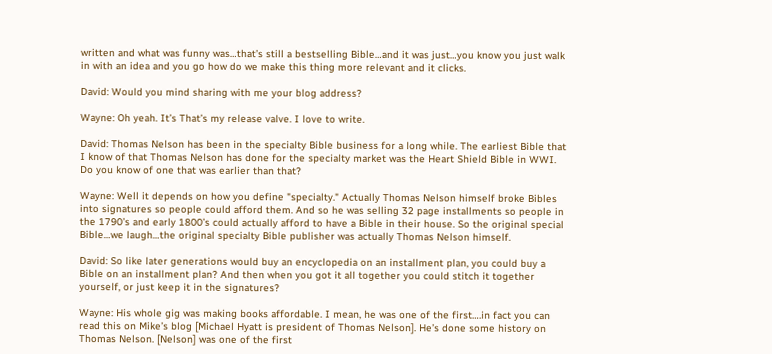written and what was funny was…that’s still a bestselling Bible…and it was just…you know you just walk in with an idea and you go how do we make this thing more relevant and it clicks.

David: Would you mind sharing with me your blog address?

Wayne: Oh yeah. It’s That’s my release valve. I love to write.

David: Thomas Nelson has been in the specialty Bible business for a long while. The earliest Bible that I know of that Thomas Nelson has done for the specialty market was the Heart Shield Bible in WWI. Do you know of one that was earlier than that?

Wayne: Well it depends on how you define "specialty." Actually Thomas Nelson himself broke Bibles into signatures so people could afford them. And so he was selling 32 page installments so people in the 1790’s and early 1800’s could actually afford to have a Bible in their house. So the original special Bible…we laugh…the original specialty Bible publisher was actually Thomas Nelson himself.

David: So like later generations would buy an encyclopedia on an installment plan, you could buy a Bible on an installment plan? And then when you got it all together you could stitch it together yourself, or just keep it in the signatures?

Wayne: His whole gig was making books affordable. I mean, he was one of the first….in fact you can read this on Mike’s blog [Michael Hyatt is president of Thomas Nelson]. He’s done some history on Thomas Nelson. [Nelson] was one of the first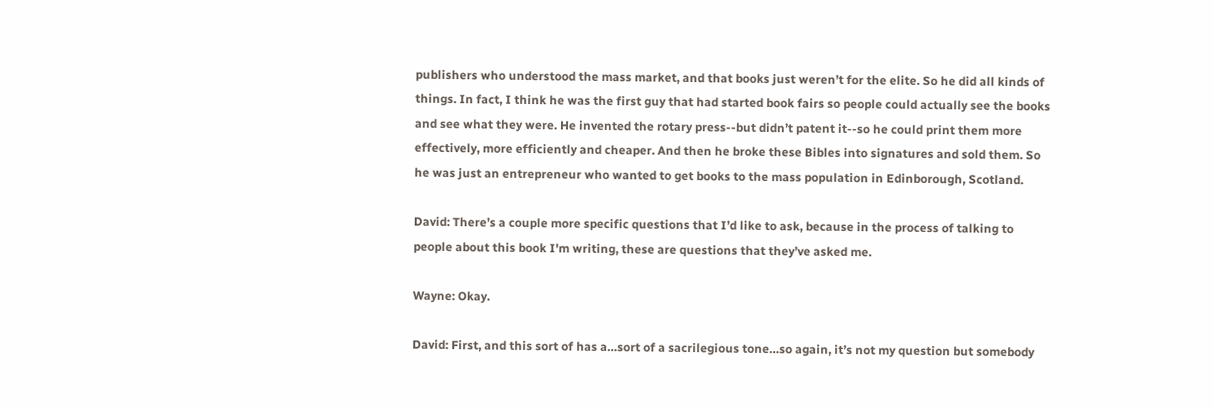publishers who understood the mass market, and that books just weren’t for the elite. So he did all kinds of things. In fact, I think he was the first guy that had started book fairs so people could actually see the books and see what they were. He invented the rotary press--but didn’t patent it--so he could print them more effectively, more efficiently and cheaper. And then he broke these Bibles into signatures and sold them. So he was just an entrepreneur who wanted to get books to the mass population in Edinborough, Scotland.

David: There’s a couple more specific questions that I’d like to ask, because in the process of talking to people about this book I'm writing, these are questions that they’ve asked me.

Wayne: Okay.

David: First, and this sort of has a…sort of a sacrilegious tone…so again, it’s not my question but somebody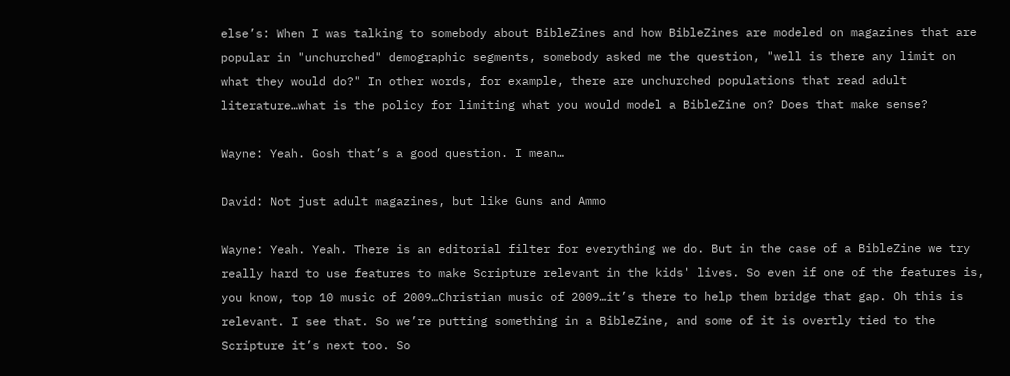else’s: When I was talking to somebody about BibleZines and how BibleZines are modeled on magazines that are popular in "unchurched" demographic segments, somebody asked me the question, "well is there any limit on what they would do?" In other words, for example, there are unchurched populations that read adult literature…what is the policy for limiting what you would model a BibleZine on? Does that make sense?

Wayne: Yeah. Gosh that’s a good question. I mean…

David: Not just adult magazines, but like Guns and Ammo

Wayne: Yeah. Yeah. There is an editorial filter for everything we do. But in the case of a BibleZine we try really hard to use features to make Scripture relevant in the kids' lives. So even if one of the features is, you know, top 10 music of 2009…Christian music of 2009…it’s there to help them bridge that gap. Oh this is relevant. I see that. So we’re putting something in a BibleZine, and some of it is overtly tied to the Scripture it’s next too. So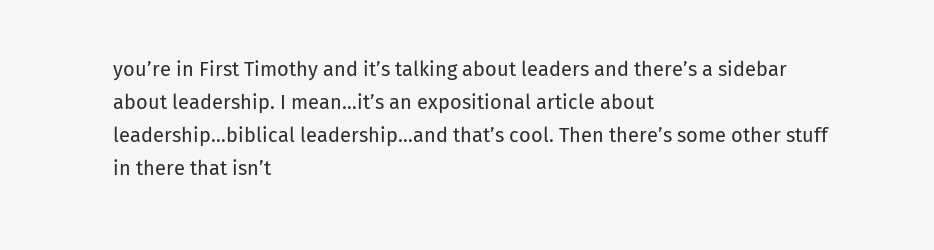you’re in First Timothy and it’s talking about leaders and there’s a sidebar about leadership. I mean…it’s an expositional article about leadership…biblical leadership…and that’s cool. Then there’s some other stuff in there that isn’t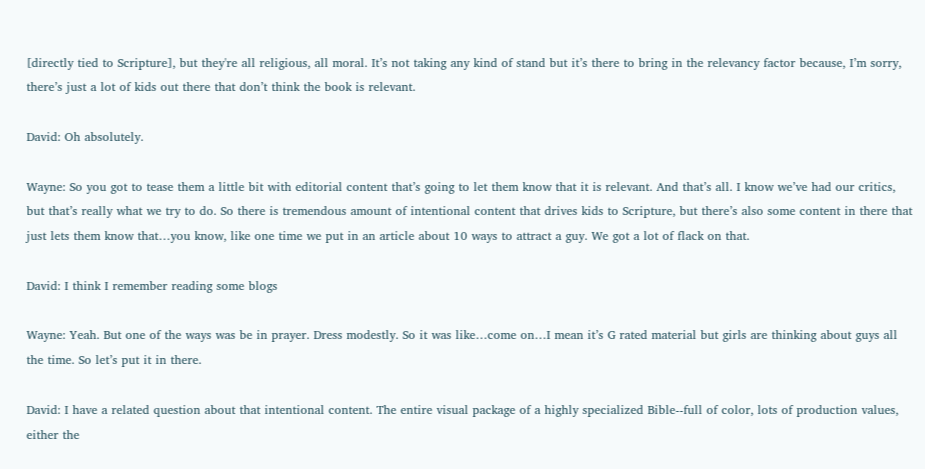[directly tied to Scripture], but they're all religious, all moral. It’s not taking any kind of stand but it’s there to bring in the relevancy factor because, I’m sorry, there’s just a lot of kids out there that don’t think the book is relevant.

David: Oh absolutely.

Wayne: So you got to tease them a little bit with editorial content that’s going to let them know that it is relevant. And that’s all. I know we’ve had our critics, but that’s really what we try to do. So there is tremendous amount of intentional content that drives kids to Scripture, but there’s also some content in there that just lets them know that…you know, like one time we put in an article about 10 ways to attract a guy. We got a lot of flack on that.

David: I think I remember reading some blogs

Wayne: Yeah. But one of the ways was be in prayer. Dress modestly. So it was like…come on…I mean it’s G rated material but girls are thinking about guys all the time. So let’s put it in there.

David: I have a related question about that intentional content. The entire visual package of a highly specialized Bible--full of color, lots of production values, either the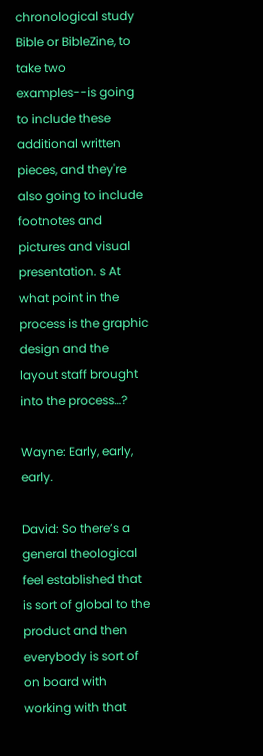chronological study Bible or BibleZine, to take two examples--is going to include these additional written pieces, and they're also going to include footnotes and pictures and visual presentation. s At what point in the process is the graphic design and the layout staff brought into the process…?

Wayne: Early, early, early.

David: So there’s a general theological feel established that is sort of global to the product and then everybody is sort of on board with working with that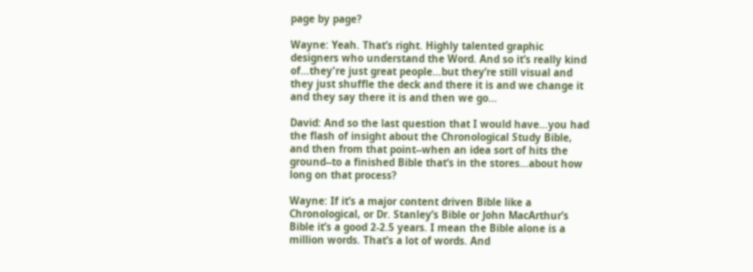page by page?

Wayne: Yeah. That’s right. Highly talented graphic designers who understand the Word. And so it’s really kind of…they're just great people…but they’re still visual and they just shuffle the deck and there it is and we change it and they say there it is and then we go…

David: And so the last question that I would have…you had the flash of insight about the Chronological Study Bible, and then from that point--when an idea sort of hits the ground--to a finished Bible that’s in the stores…about how long on that process?

Wayne: If it’s a major content driven Bible like a Chronological, or Dr. Stanley’s Bible or John MacArthur’s Bible it’s a good 2-2.5 years. I mean the Bible alone is a million words. That’s a lot of words. And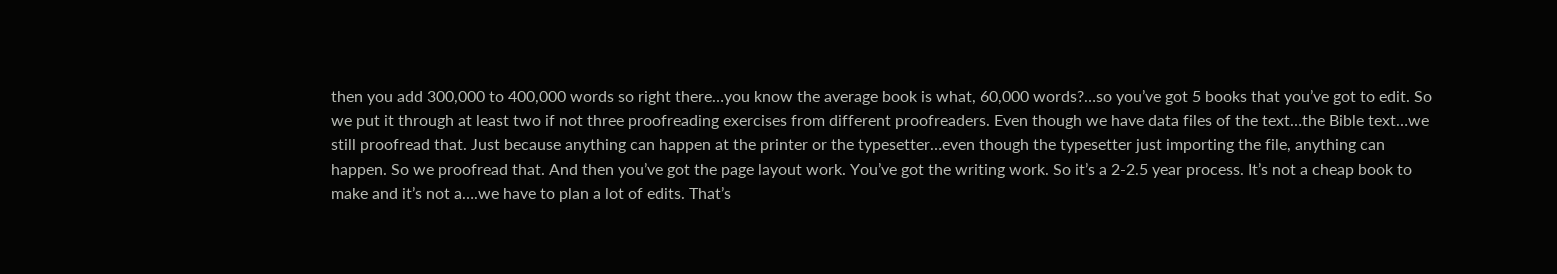then you add 300,000 to 400,000 words so right there…you know the average book is what, 60,000 words?…so you’ve got 5 books that you’ve got to edit. So we put it through at least two if not three proofreading exercises from different proofreaders. Even though we have data files of the text…the Bible text…we still proofread that. Just because anything can happen at the printer or the typesetter…even though the typesetter just importing the file, anything can happen. So we proofread that. And then you’ve got the page layout work. You’ve got the writing work. So it’s a 2-2.5 year process. It’s not a cheap book to make and it’s not a….we have to plan a lot of edits. That’s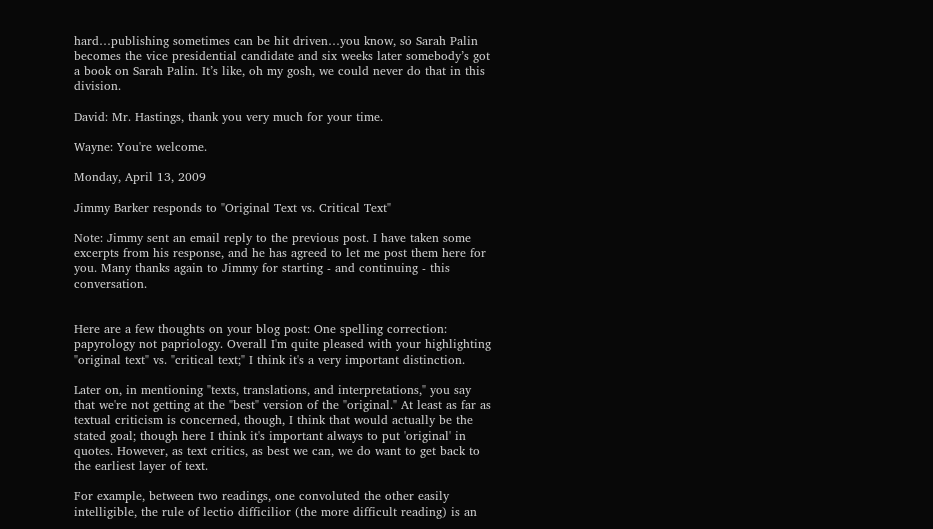hard…publishing sometimes can be hit driven…you know, so Sarah Palin becomes the vice presidential candidate and six weeks later somebody’s got a book on Sarah Palin. It’s like, oh my gosh, we could never do that in this division.

David: Mr. Hastings, thank you very much for your time.

Wayne: You're welcome.

Monday, April 13, 2009

Jimmy Barker responds to "Original Text vs. Critical Text"

Note: Jimmy sent an email reply to the previous post. I have taken some excerpts from his response, and he has agreed to let me post them here for you. Many thanks again to Jimmy for starting - and continuing - this conversation.


Here are a few thoughts on your blog post: One spelling correction: papyrology not papriology. Overall I'm quite pleased with your highlighting "original text" vs. "critical text;" I think it's a very important distinction.

Later on, in mentioning "texts, translations, and interpretations," you say that we're not getting at the "best" version of the "original." At least as far as textual criticism is concerned, though, I think that would actually be the stated goal; though here I think it's important always to put 'original' in quotes. However, as text critics, as best we can, we do want to get back to the earliest layer of text.

For example, between two readings, one convoluted the other easily intelligible, the rule of lectio difficilior (the more difficult reading) is an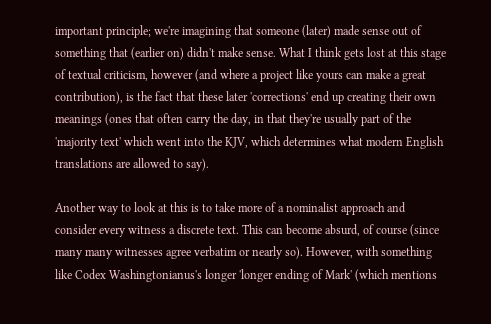important principle; we're imagining that someone (later) made sense out of something that (earlier on) didn't make sense. What I think gets lost at this stage of textual criticism, however (and where a project like yours can make a great contribution), is the fact that these later 'corrections' end up creating their own meanings (ones that often carry the day, in that they're usually part of the 'majority text' which went into the KJV, which determines what modern English translations are allowed to say).

Another way to look at this is to take more of a nominalist approach and consider every witness a discrete text. This can become absurd, of course (since many many witnesses agree verbatim or nearly so). However, with something like Codex Washingtonianus's longer 'longer ending of Mark' (which mentions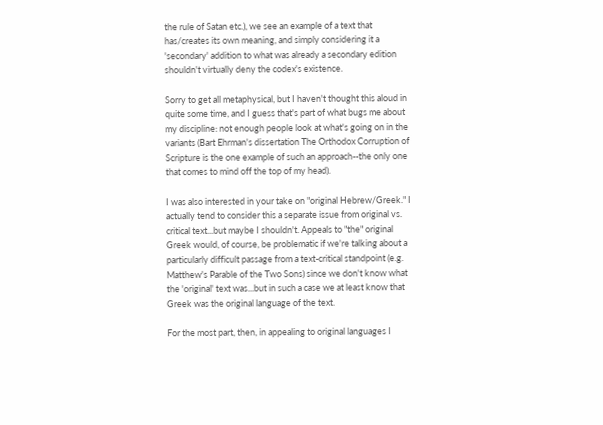the rule of Satan etc.), we see an example of a text that has/creates its own meaning, and simply considering it a 'secondary' addition to what was already a secondary edition shouldn't virtually deny the codex's existence.

Sorry to get all metaphysical, but I haven't thought this aloud in quite some time, and I guess that's part of what bugs me about my discipline: not enough people look at what's going on in the variants (Bart Ehrman's dissertation The Orthodox Corruption of Scripture is the one example of such an approach--the only one that comes to mind off the top of my head).

I was also interested in your take on "original Hebrew/Greek." I actually tend to consider this a separate issue from original vs. critical text...but maybe I shouldn't. Appeals to "the" original Greek would, of course, be problematic if we're talking about a particularly difficult passage from a text-critical standpoint (e.g. Matthew's Parable of the Two Sons) since we don't know what the 'original' text was...but in such a case we at least know that Greek was the original language of the text.

For the most part, then, in appealing to original languages I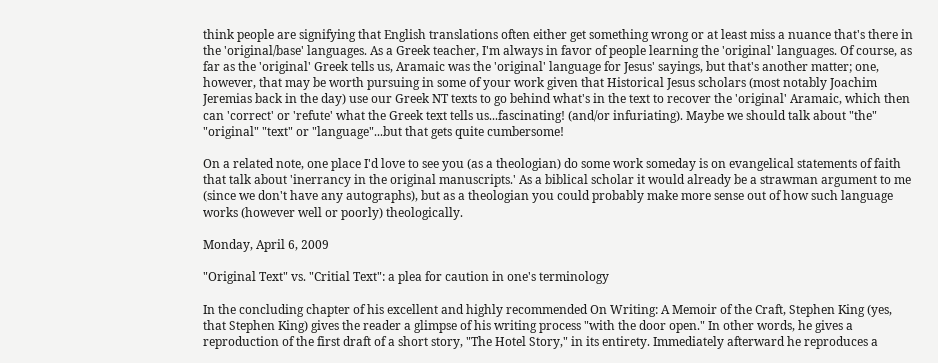think people are signifying that English translations often either get something wrong or at least miss a nuance that's there in the 'original/base' languages. As a Greek teacher, I'm always in favor of people learning the 'original' languages. Of course, as far as the 'original' Greek tells us, Aramaic was the 'original' language for Jesus' sayings, but that's another matter; one, however, that may be worth pursuing in some of your work given that Historical Jesus scholars (most notably Joachim Jeremias back in the day) use our Greek NT texts to go behind what's in the text to recover the 'original' Aramaic, which then can 'correct' or 'refute' what the Greek text tells us...fascinating! (and/or infuriating). Maybe we should talk about "the" "original" "text" or "language"...but that gets quite cumbersome!

On a related note, one place I'd love to see you (as a theologian) do some work someday is on evangelical statements of faith that talk about 'inerrancy in the original manuscripts.' As a biblical scholar it would already be a strawman argument to me (since we don't have any autographs), but as a theologian you could probably make more sense out of how such language works (however well or poorly) theologically.

Monday, April 6, 2009

"Original Text" vs. "Critial Text": a plea for caution in one's terminology

In the concluding chapter of his excellent and highly recommended On Writing: A Memoir of the Craft, Stephen King (yes, that Stephen King) gives the reader a glimpse of his writing process "with the door open." In other words, he gives a reproduction of the first draft of a short story, "The Hotel Story," in its entirety. Immediately afterward he reproduces a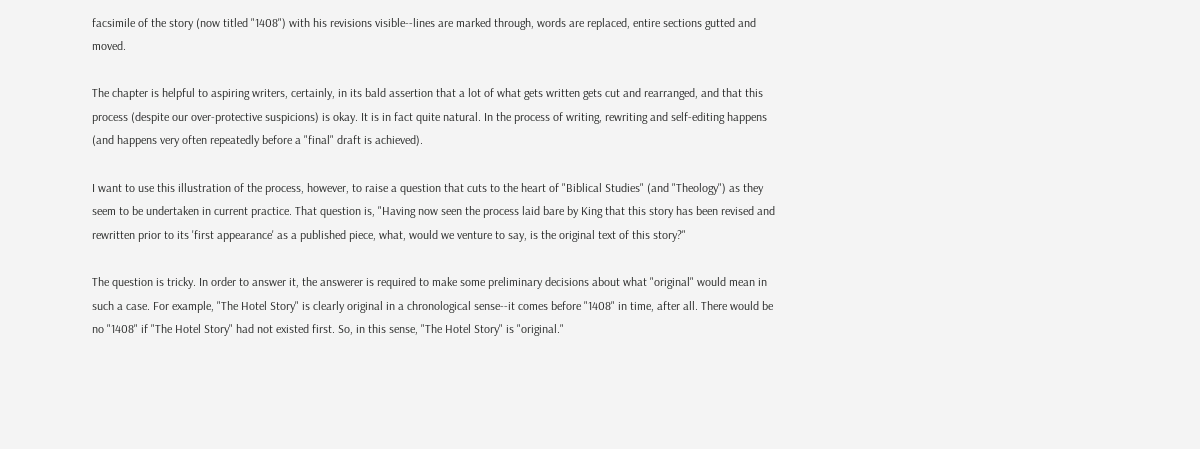facsimile of the story (now titled "1408") with his revisions visible--lines are marked through, words are replaced, entire sections gutted and moved.

The chapter is helpful to aspiring writers, certainly, in its bald assertion that a lot of what gets written gets cut and rearranged, and that this process (despite our over-protective suspicions) is okay. It is in fact quite natural. In the process of writing, rewriting and self-editing happens (and happens very often repeatedly before a "final" draft is achieved).

I want to use this illustration of the process, however, to raise a question that cuts to the heart of "Biblical Studies" (and "Theology") as they seem to be undertaken in current practice. That question is, "Having now seen the process laid bare by King that this story has been revised and rewritten prior to its 'first appearance' as a published piece, what, would we venture to say, is the original text of this story?"

The question is tricky. In order to answer it, the answerer is required to make some preliminary decisions about what "original" would mean in such a case. For example, "The Hotel Story" is clearly original in a chronological sense--it comes before "1408" in time, after all. There would be no "1408" if "The Hotel Story" had not existed first. So, in this sense, "The Hotel Story" is "original."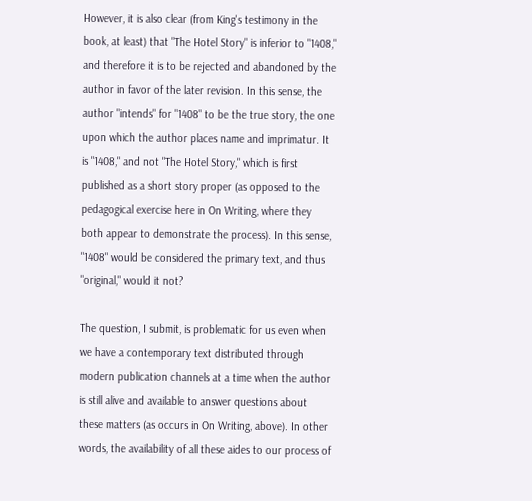However, it is also clear (from King's testimony in the book, at least) that "The Hotel Story" is inferior to "1408," and therefore it is to be rejected and abandoned by the author in favor of the later revision. In this sense, the author "intends" for "1408" to be the true story, the one upon which the author places name and imprimatur. It is "1408," and not "The Hotel Story," which is first published as a short story proper (as opposed to the pedagogical exercise here in On Writing, where they both appear to demonstrate the process). In this sense, "1408" would be considered the primary text, and thus "original," would it not?

The question, I submit, is problematic for us even when we have a contemporary text distributed through modern publication channels at a time when the author is still alive and available to answer questions about these matters (as occurs in On Writing, above). In other words, the availability of all these aides to our process of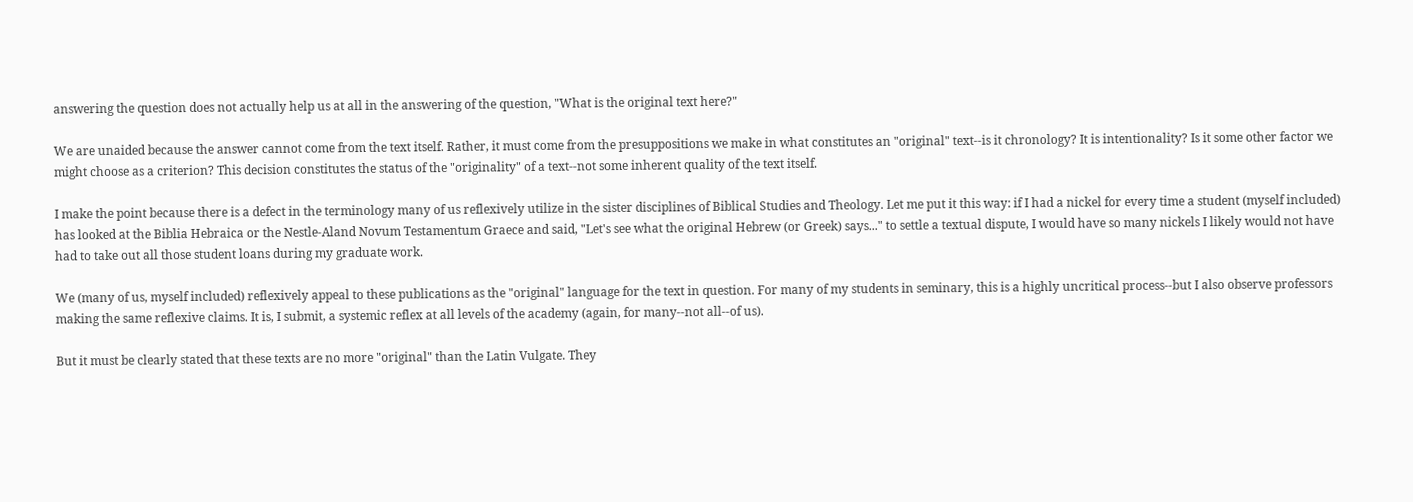answering the question does not actually help us at all in the answering of the question, "What is the original text here?"

We are unaided because the answer cannot come from the text itself. Rather, it must come from the presuppositions we make in what constitutes an "original" text--is it chronology? It is intentionality? Is it some other factor we might choose as a criterion? This decision constitutes the status of the "originality" of a text--not some inherent quality of the text itself.

I make the point because there is a defect in the terminology many of us reflexively utilize in the sister disciplines of Biblical Studies and Theology. Let me put it this way: if I had a nickel for every time a student (myself included) has looked at the Biblia Hebraica or the Nestle-Aland Novum Testamentum Graece and said, "Let's see what the original Hebrew (or Greek) says..." to settle a textual dispute, I would have so many nickels I likely would not have had to take out all those student loans during my graduate work.

We (many of us, myself included) reflexively appeal to these publications as the "original" language for the text in question. For many of my students in seminary, this is a highly uncritical process--but I also observe professors making the same reflexive claims. It is, I submit, a systemic reflex at all levels of the academy (again, for many--not all--of us).

But it must be clearly stated that these texts are no more "original" than the Latin Vulgate. They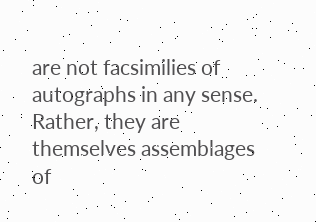are not facsimilies of autographs in any sense. Rather, they are themselves assemblages of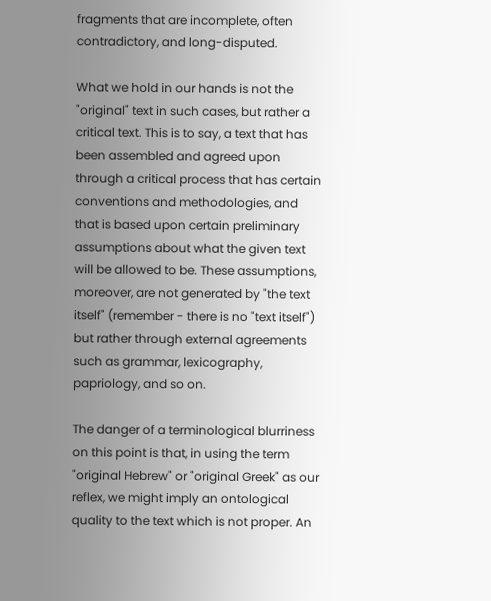fragments that are incomplete, often contradictory, and long-disputed.

What we hold in our hands is not the "original" text in such cases, but rather a critical text. This is to say, a text that has been assembled and agreed upon through a critical process that has certain conventions and methodologies, and that is based upon certain preliminary assumptions about what the given text will be allowed to be. These assumptions, moreover, are not generated by "the text itself" (remember - there is no "text itself") but rather through external agreements such as grammar, lexicography, papriology, and so on.

The danger of a terminological blurriness on this point is that, in using the term "original Hebrew" or "original Greek" as our reflex, we might imply an ontological quality to the text which is not proper. An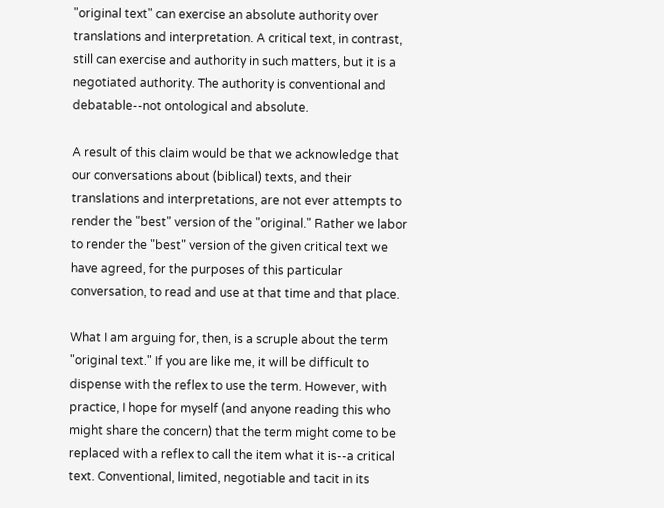"original text" can exercise an absolute authority over translations and interpretation. A critical text, in contrast, still can exercise and authority in such matters, but it is a negotiated authority. The authority is conventional and debatable--not ontological and absolute.

A result of this claim would be that we acknowledge that our conversations about (biblical) texts, and their translations and interpretations, are not ever attempts to render the "best" version of the "original." Rather we labor to render the "best" version of the given critical text we have agreed, for the purposes of this particular conversation, to read and use at that time and that place.

What I am arguing for, then, is a scruple about the term "original text." If you are like me, it will be difficult to dispense with the reflex to use the term. However, with practice, I hope for myself (and anyone reading this who might share the concern) that the term might come to be replaced with a reflex to call the item what it is--a critical text. Conventional, limited, negotiable and tacit in its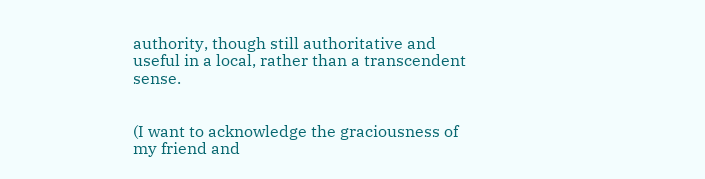authority, though still authoritative and useful in a local, rather than a transcendent sense.


(I want to acknowledge the graciousness of my friend and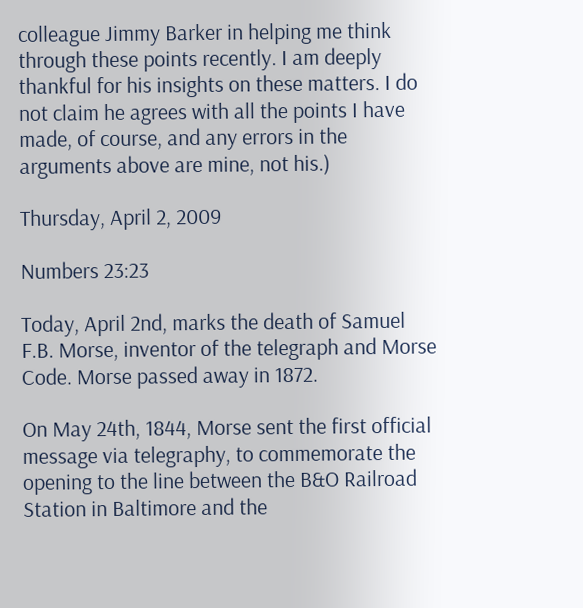colleague Jimmy Barker in helping me think through these points recently. I am deeply thankful for his insights on these matters. I do not claim he agrees with all the points I have made, of course, and any errors in the arguments above are mine, not his.)

Thursday, April 2, 2009

Numbers 23:23

Today, April 2nd, marks the death of Samuel F.B. Morse, inventor of the telegraph and Morse Code. Morse passed away in 1872.

On May 24th, 1844, Morse sent the first official message via telegraphy, to commemorate the opening to the line between the B&O Railroad Station in Baltimore and the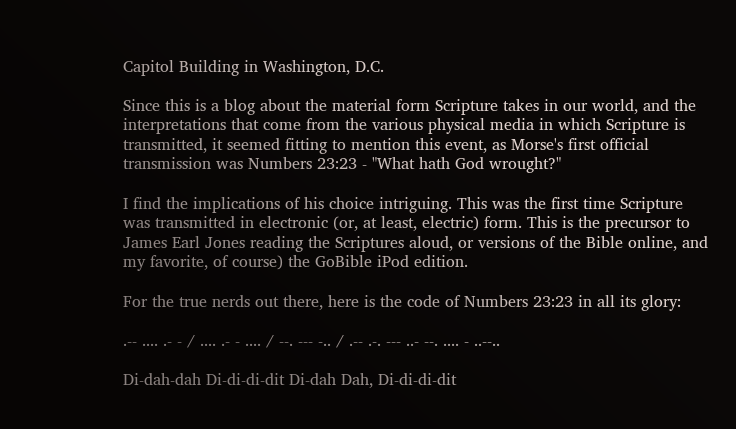Capitol Building in Washington, D.C.

Since this is a blog about the material form Scripture takes in our world, and the interpretations that come from the various physical media in which Scripture is transmitted, it seemed fitting to mention this event, as Morse's first official transmission was Numbers 23:23 - "What hath God wrought?"

I find the implications of his choice intriguing. This was the first time Scripture was transmitted in electronic (or, at least, electric) form. This is the precursor to James Earl Jones reading the Scriptures aloud, or versions of the Bible online, and my favorite, of course) the GoBible iPod edition.

For the true nerds out there, here is the code of Numbers 23:23 in all its glory:

.-- .... .- - / .... .- - .... / --. --- -.. / .-- .-. --- ..- --. .... - ..--..

Di-dah-dah Di-di-di-dit Di-dah Dah, Di-di-di-dit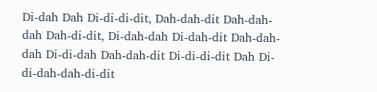Di-dah Dah Di-di-di-dit, Dah-dah-dit Dah-dah-dah Dah-di-dit, Di-dah-dah Di-dah-dit Dah-dah-dah Di-di-dah Dah-dah-dit Di-di-di-dit Dah Di-di-dah-dah-di-dit